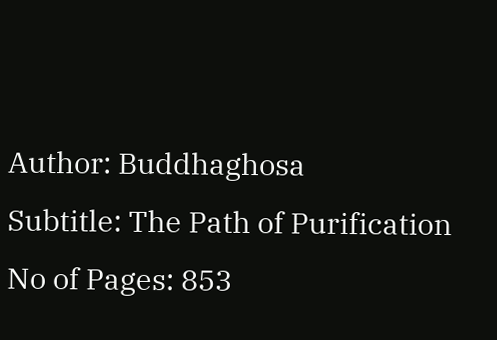Author: Buddhaghosa
Subtitle: The Path of Purification
No of Pages: 853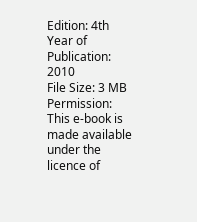Edition: 4th
Year of Publication: 2010
File Size: 3 MB
Permission: This e-book is made available under the licence of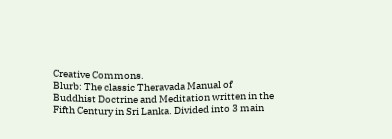Creative Commons.
Blurb: The classic Theravada Manual of Buddhist Doctrine and Meditation written in the Fifth Century in Sri Lanka. Divided into 3 main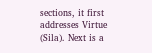sections, it first addresses Virtue (Sila). Next is a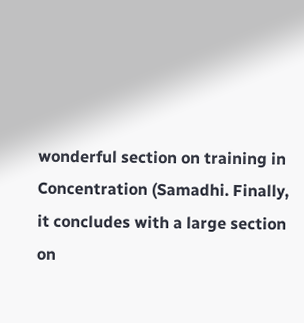wonderful section on training in Concentration (Samadhi. Finally, it concludes with a large section on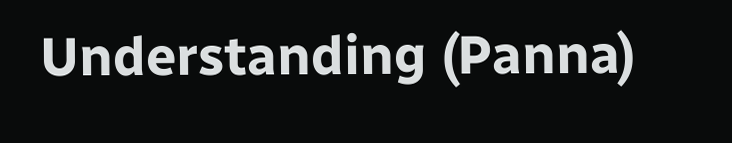Understanding (Panna)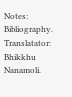Notes: Bibliography. Translatator: Bhikkhu Nanamoli.